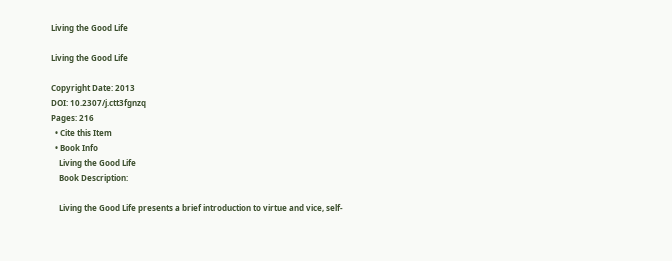Living the Good Life

Living the Good Life

Copyright Date: 2013
DOI: 10.2307/j.ctt3fgnzq
Pages: 216
  • Cite this Item
  • Book Info
    Living the Good Life
    Book Description:

    Living the Good Life presents a brief introduction to virtue and vice, self-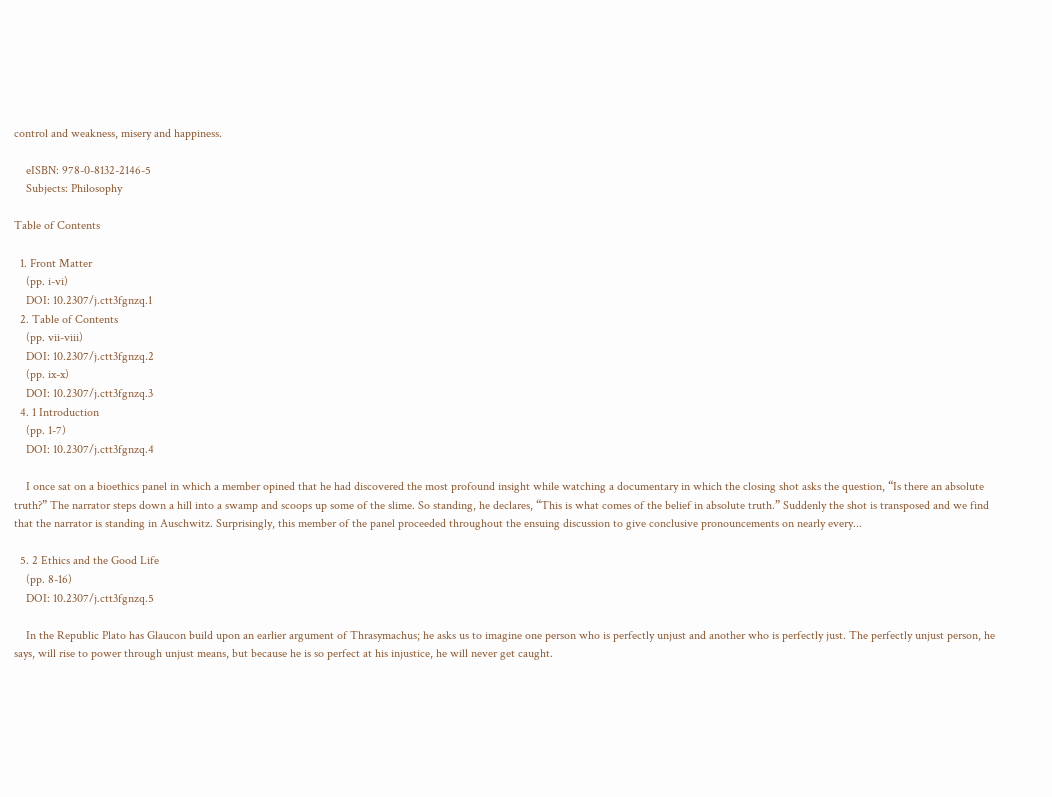control and weakness, misery and happiness.

    eISBN: 978-0-8132-2146-5
    Subjects: Philosophy

Table of Contents

  1. Front Matter
    (pp. i-vi)
    DOI: 10.2307/j.ctt3fgnzq.1
  2. Table of Contents
    (pp. vii-viii)
    DOI: 10.2307/j.ctt3fgnzq.2
    (pp. ix-x)
    DOI: 10.2307/j.ctt3fgnzq.3
  4. 1 Introduction
    (pp. 1-7)
    DOI: 10.2307/j.ctt3fgnzq.4

    I once sat on a bioethics panel in which a member opined that he had discovered the most profound insight while watching a documentary in which the closing shot asks the question, “Is there an absolute truth?” The narrator steps down a hill into a swamp and scoops up some of the slime. So standing, he declares, “This is what comes of the belief in absolute truth.” Suddenly the shot is transposed and we find that the narrator is standing in Auschwitz. Surprisingly, this member of the panel proceeded throughout the ensuing discussion to give conclusive pronouncements on nearly every...

  5. 2 Ethics and the Good Life
    (pp. 8-16)
    DOI: 10.2307/j.ctt3fgnzq.5

    In the Republic Plato has Glaucon build upon an earlier argument of Thrasymachus; he asks us to imagine one person who is perfectly unjust and another who is perfectly just. The perfectly unjust person, he says, will rise to power through unjust means, but because he is so perfect at his injustice, he will never get caught.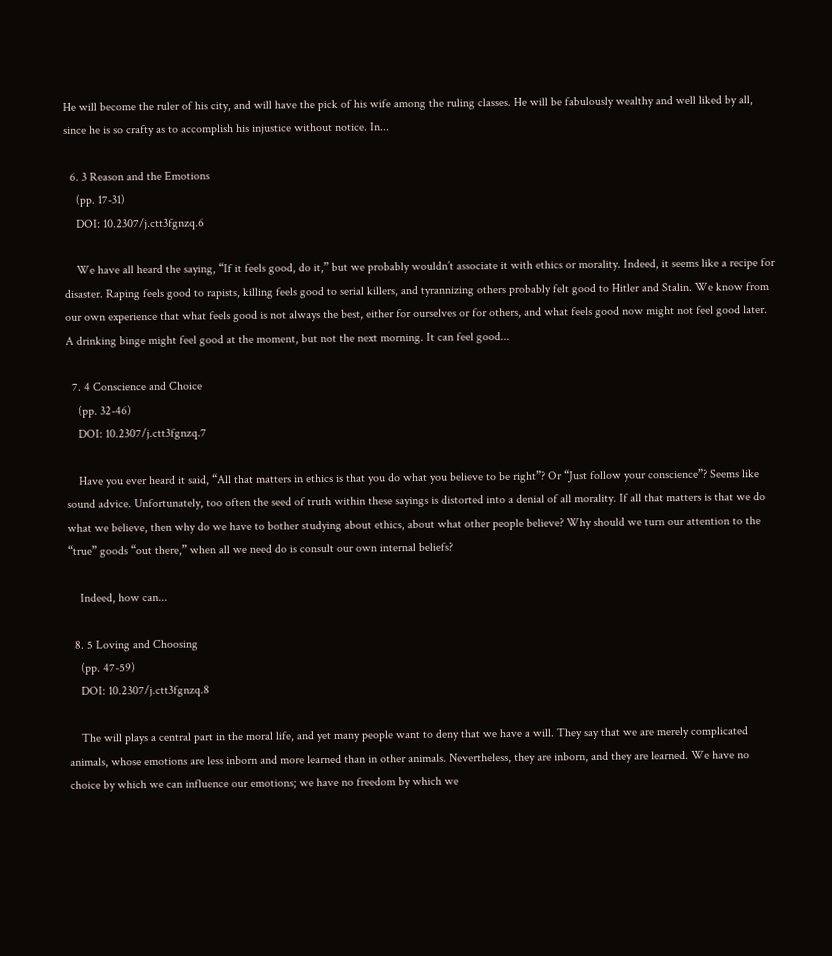He will become the ruler of his city, and will have the pick of his wife among the ruling classes. He will be fabulously wealthy and well liked by all, since he is so crafty as to accomplish his injustice without notice. In...

  6. 3 Reason and the Emotions
    (pp. 17-31)
    DOI: 10.2307/j.ctt3fgnzq.6

    We have all heard the saying, “If it feels good, do it,” but we probably wouldn’t associate it with ethics or morality. Indeed, it seems like a recipe for disaster. Raping feels good to rapists, killing feels good to serial killers, and tyrannizing others probably felt good to Hitler and Stalin. We know from our own experience that what feels good is not always the best, either for ourselves or for others, and what feels good now might not feel good later. A drinking binge might feel good at the moment, but not the next morning. It can feel good...

  7. 4 Conscience and Choice
    (pp. 32-46)
    DOI: 10.2307/j.ctt3fgnzq.7

    Have you ever heard it said, “All that matters in ethics is that you do what you believe to be right”? Or “Just follow your conscience”? Seems like sound advice. Unfortunately, too often the seed of truth within these sayings is distorted into a denial of all morality. If all that matters is that we do what we believe, then why do we have to bother studying about ethics, about what other people believe? Why should we turn our attention to the “true” goods “out there,” when all we need do is consult our own internal beliefs?

    Indeed, how can...

  8. 5 Loving and Choosing
    (pp. 47-59)
    DOI: 10.2307/j.ctt3fgnzq.8

    The will plays a central part in the moral life, and yet many people want to deny that we have a will. They say that we are merely complicated animals, whose emotions are less inborn and more learned than in other animals. Nevertheless, they are inborn, and they are learned. We have no choice by which we can influence our emotions; we have no freedom by which we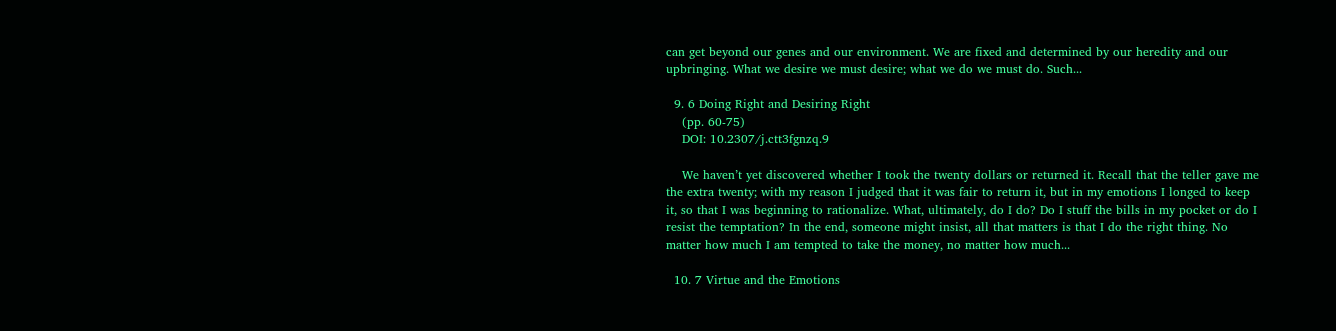can get beyond our genes and our environment. We are fixed and determined by our heredity and our upbringing. What we desire we must desire; what we do we must do. Such...

  9. 6 Doing Right and Desiring Right
    (pp. 60-75)
    DOI: 10.2307/j.ctt3fgnzq.9

    We haven’t yet discovered whether I took the twenty dollars or returned it. Recall that the teller gave me the extra twenty; with my reason I judged that it was fair to return it, but in my emotions I longed to keep it, so that I was beginning to rationalize. What, ultimately, do I do? Do I stuff the bills in my pocket or do I resist the temptation? In the end, someone might insist, all that matters is that I do the right thing. No matter how much I am tempted to take the money, no matter how much...

  10. 7 Virtue and the Emotions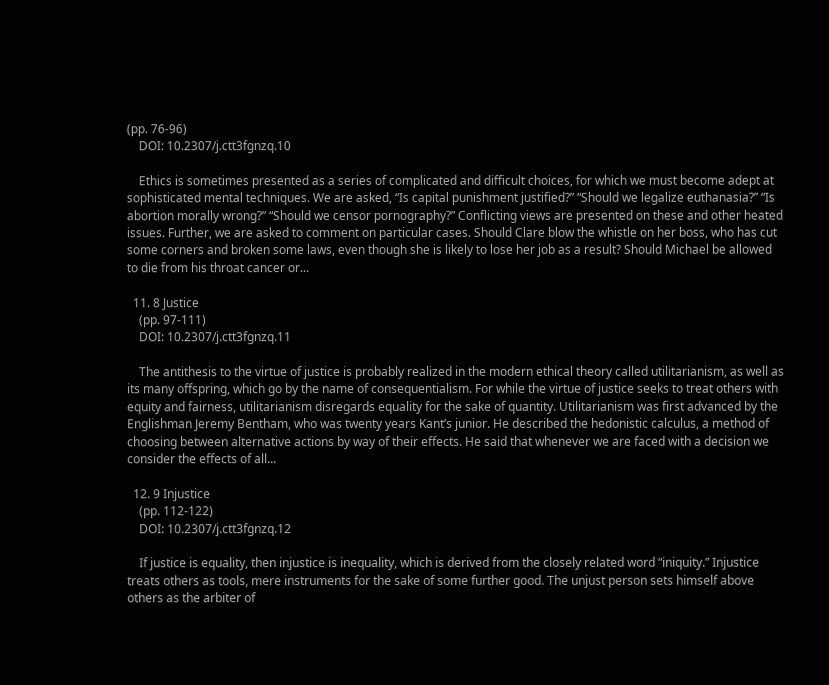(pp. 76-96)
    DOI: 10.2307/j.ctt3fgnzq.10

    Ethics is sometimes presented as a series of complicated and difficult choices, for which we must become adept at sophisticated mental techniques. We are asked, “Is capital punishment justified?” “Should we legalize euthanasia?” “Is abortion morally wrong?” “Should we censor pornography?” Conflicting views are presented on these and other heated issues. Further, we are asked to comment on particular cases. Should Clare blow the whistle on her boss, who has cut some corners and broken some laws, even though she is likely to lose her job as a result? Should Michael be allowed to die from his throat cancer or...

  11. 8 Justice
    (pp. 97-111)
    DOI: 10.2307/j.ctt3fgnzq.11

    The antithesis to the virtue of justice is probably realized in the modern ethical theory called utilitarianism, as well as its many offspring, which go by the name of consequentialism. For while the virtue of justice seeks to treat others with equity and fairness, utilitarianism disregards equality for the sake of quantity. Utilitarianism was first advanced by the Englishman Jeremy Bentham, who was twenty years Kant’s junior. He described the hedonistic calculus, a method of choosing between alternative actions by way of their effects. He said that whenever we are faced with a decision we consider the effects of all...

  12. 9 Injustice
    (pp. 112-122)
    DOI: 10.2307/j.ctt3fgnzq.12

    If justice is equality, then injustice is inequality, which is derived from the closely related word “iniquity.” Injustice treats others as tools, mere instruments for the sake of some further good. The unjust person sets himself above others as the arbiter of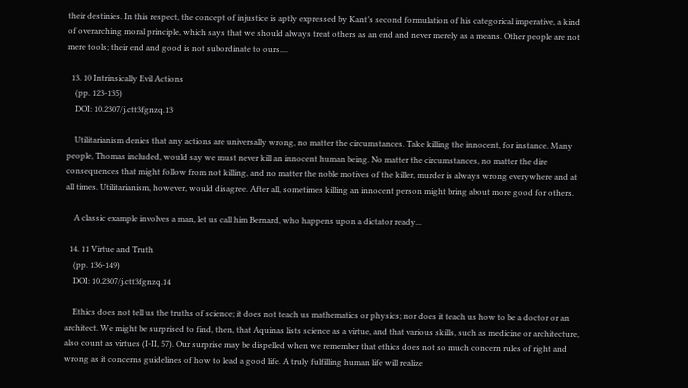their destinies. In this respect, the concept of injustice is aptly expressed by Kant’s second formulation of his categorical imperative, a kind of overarching moral principle, which says that we should always treat others as an end and never merely as a means. Other people are not mere tools; their end and good is not subordinate to ours....

  13. 10 Intrinsically Evil Actions
    (pp. 123-135)
    DOI: 10.2307/j.ctt3fgnzq.13

    Utilitarianism denies that any actions are universally wrong, no matter the circumstances. Take killing the innocent, for instance. Many people, Thomas included, would say we must never kill an innocent human being. No matter the circumstances, no matter the dire consequences that might follow from not killing, and no matter the noble motives of the killer, murder is always wrong everywhere and at all times. Utilitarianism, however, would disagree. After all, sometimes killing an innocent person might bring about more good for others.

    A classic example involves a man, let us call him Bernard, who happens upon a dictator ready...

  14. 11 Virtue and Truth
    (pp. 136-149)
    DOI: 10.2307/j.ctt3fgnzq.14

    Ethics does not tell us the truths of science; it does not teach us mathematics or physics; nor does it teach us how to be a doctor or an architect. We might be surprised to find, then, that Aquinas lists science as a virtue, and that various skills, such as medicine or architecture, also count as virtues (I-II, 57). Our surprise may be dispelled when we remember that ethics does not so much concern rules of right and wrong as it concerns guidelines of how to lead a good life. A truly fulfilling human life will realize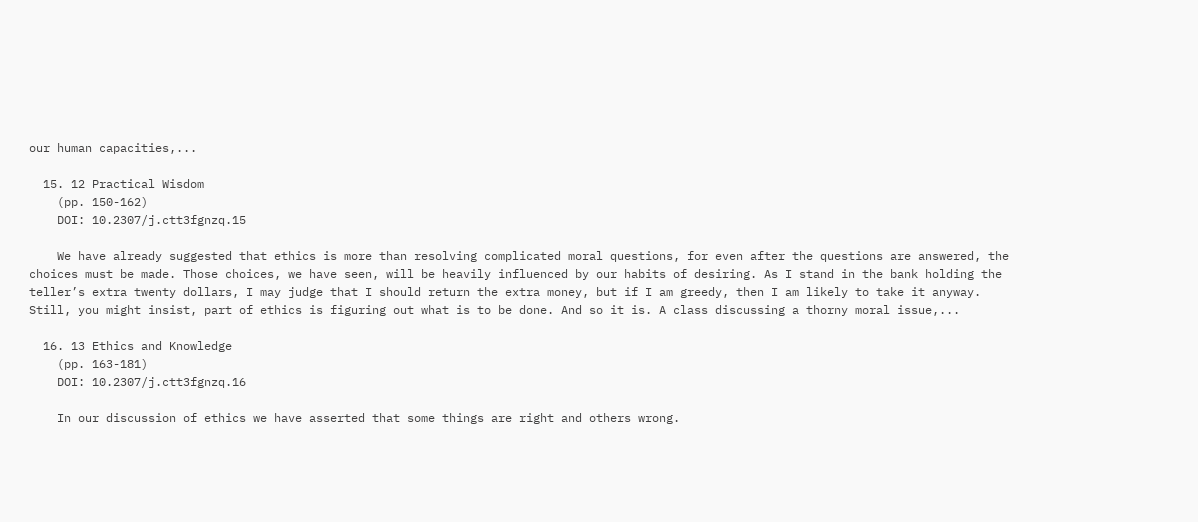our human capacities,...

  15. 12 Practical Wisdom
    (pp. 150-162)
    DOI: 10.2307/j.ctt3fgnzq.15

    We have already suggested that ethics is more than resolving complicated moral questions, for even after the questions are answered, the choices must be made. Those choices, we have seen, will be heavily influenced by our habits of desiring. As I stand in the bank holding the teller’s extra twenty dollars, I may judge that I should return the extra money, but if I am greedy, then I am likely to take it anyway. Still, you might insist, part of ethics is figuring out what is to be done. And so it is. A class discussing a thorny moral issue,...

  16. 13 Ethics and Knowledge
    (pp. 163-181)
    DOI: 10.2307/j.ctt3fgnzq.16

    In our discussion of ethics we have asserted that some things are right and others wrong.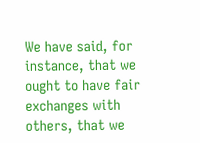We have said, for instance, that we ought to have fair exchanges with others, that we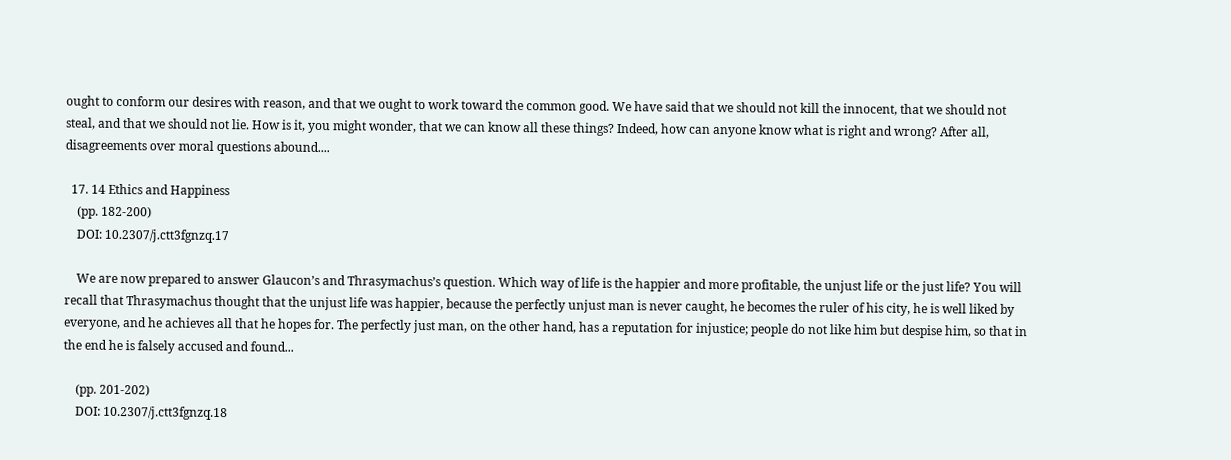ought to conform our desires with reason, and that we ought to work toward the common good. We have said that we should not kill the innocent, that we should not steal, and that we should not lie. How is it, you might wonder, that we can know all these things? Indeed, how can anyone know what is right and wrong? After all, disagreements over moral questions abound....

  17. 14 Ethics and Happiness
    (pp. 182-200)
    DOI: 10.2307/j.ctt3fgnzq.17

    We are now prepared to answer Glaucon’s and Thrasymachus’s question. Which way of life is the happier and more profitable, the unjust life or the just life? You will recall that Thrasymachus thought that the unjust life was happier, because the perfectly unjust man is never caught, he becomes the ruler of his city, he is well liked by everyone, and he achieves all that he hopes for. The perfectly just man, on the other hand, has a reputation for injustice; people do not like him but despise him, so that in the end he is falsely accused and found...

    (pp. 201-202)
    DOI: 10.2307/j.ctt3fgnzq.18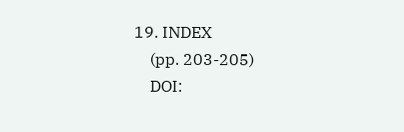19. INDEX
    (pp. 203-205)
    DOI: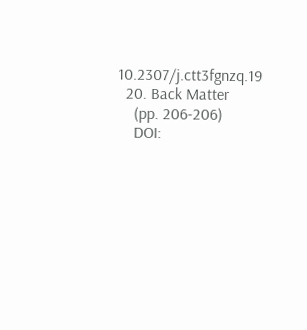10.2307/j.ctt3fgnzq.19
  20. Back Matter
    (pp. 206-206)
    DOI: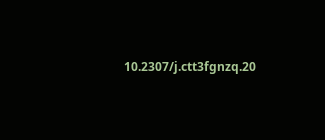10.2307/j.ctt3fgnzq.20